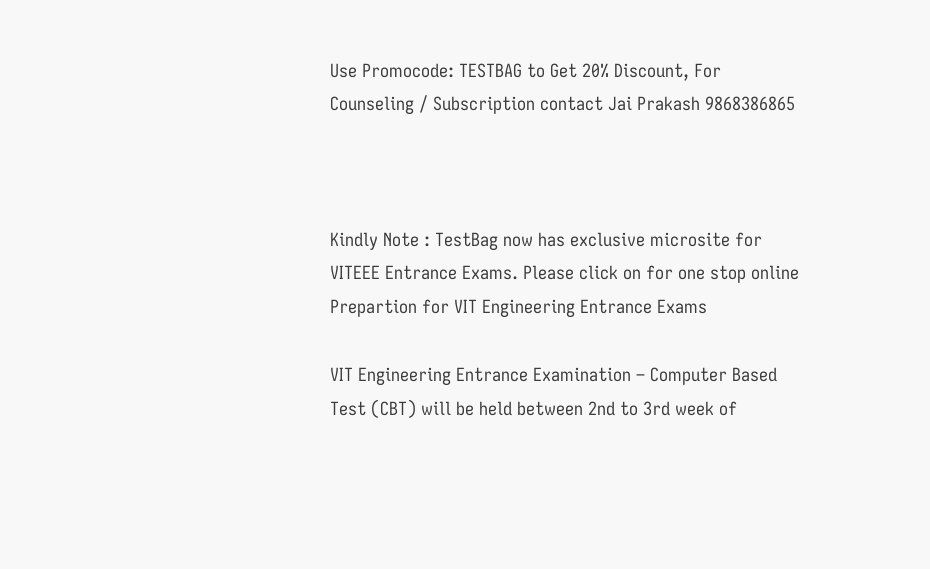Use Promocode: TESTBAG to Get 20% Discount, For Counseling / Subscription contact Jai Prakash 9868386865



Kindly Note : TestBag now has exclusive microsite for VITEEE Entrance Exams. Please click on for one stop online Prepartion for VIT Engineering Entrance Exams

VIT Engineering Entrance Examination – Computer Based Test (CBT) will be held between 2nd to 3rd week of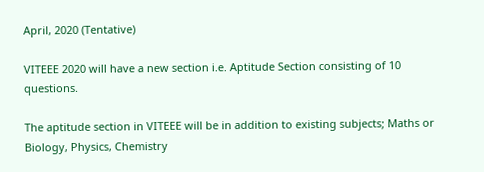April, 2020 (Tentative)

VITEEE 2020 will have a new section i.e. Aptitude Section consisting of 10 questions.

The aptitude section in VITEEE will be in addition to existing subjects; Maths or Biology, Physics, Chemistry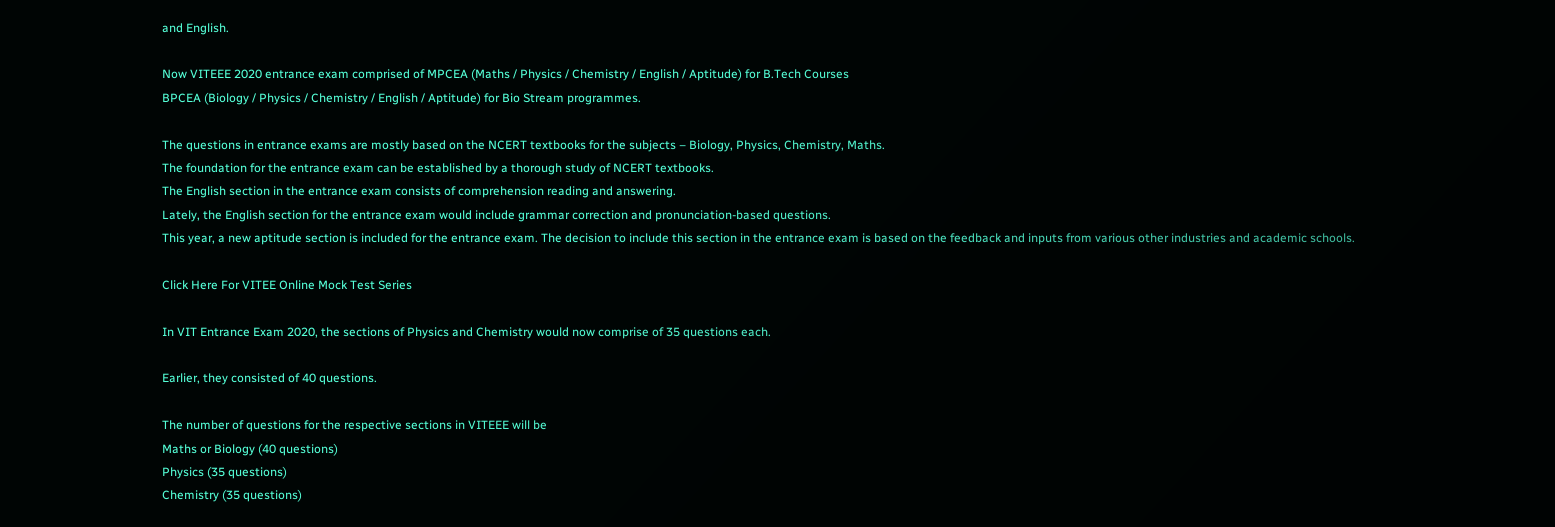and English.

Now VITEEE 2020 entrance exam comprised of MPCEA (Maths / Physics / Chemistry / English / Aptitude) for B.Tech Courses
BPCEA (Biology / Physics / Chemistry / English / Aptitude) for Bio Stream programmes.

The questions in entrance exams are mostly based on the NCERT textbooks for the subjects – Biology, Physics, Chemistry, Maths.
The foundation for the entrance exam can be established by a thorough study of NCERT textbooks.
The English section in the entrance exam consists of comprehension reading and answering.
Lately, the English section for the entrance exam would include grammar correction and pronunciation-based questions.
This year, a new aptitude section is included for the entrance exam. The decision to include this section in the entrance exam is based on the feedback and inputs from various other industries and academic schools.

Click Here For VITEE Online Mock Test Series

In VIT Entrance Exam 2020, the sections of Physics and Chemistry would now comprise of 35 questions each.

Earlier, they consisted of 40 questions.

The number of questions for the respective sections in VITEEE will be
Maths or Biology (40 questions)
Physics (35 questions)
Chemistry (35 questions)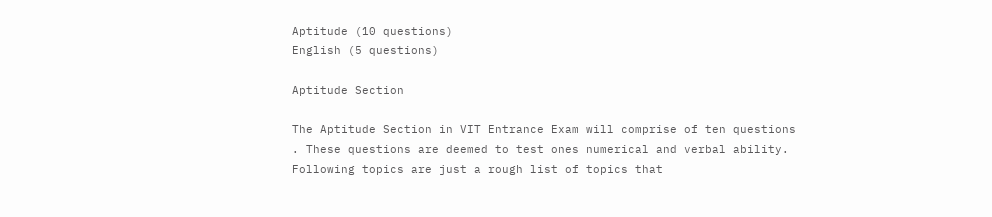Aptitude (10 questions)
English (5 questions)

Aptitude Section

The Aptitude Section in VIT Entrance Exam will comprise of ten questions
. These questions are deemed to test ones numerical and verbal ability.
Following topics are just a rough list of topics that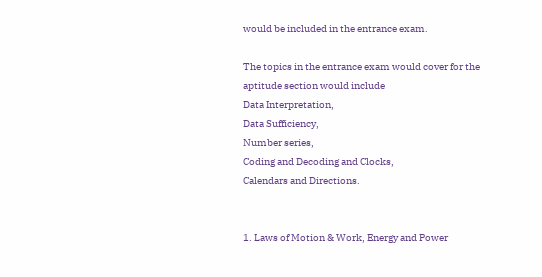would be included in the entrance exam.

The topics in the entrance exam would cover for the
aptitude section would include
Data Interpretation,
Data Sufficiency,
Number series,
Coding and Decoding and Clocks,
Calendars and Directions.


1. Laws of Motion & Work, Energy and Power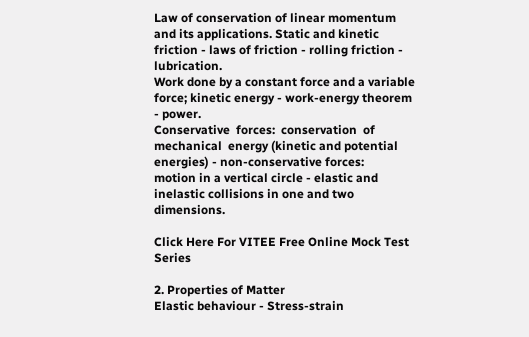Law of conservation of linear momentum and its applications. Static and kinetic friction - laws of friction - rolling friction - lubrication.
Work done by a constant force and a variable force; kinetic energy - work-energy theorem - power.
Conservative  forces:  conservation  of  mechanical  energy (kinetic and potential energies) - non-conservative forces:
motion in a vertical circle - elastic and inelastic collisions in one and two dimensions.

Click Here For VITEE Free Online Mock Test Series

2. Properties of Matter
Elastic behaviour - Stress-strain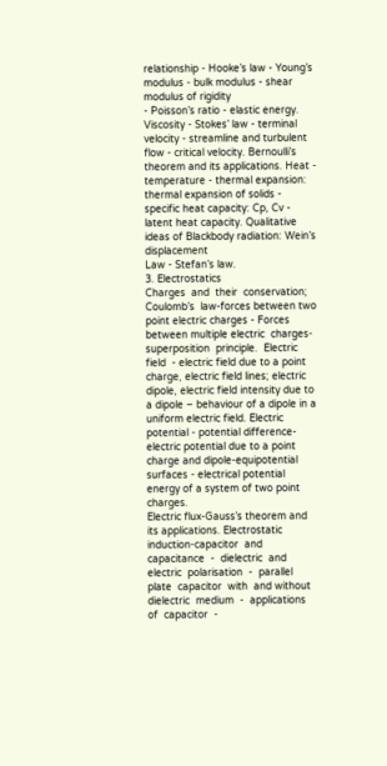relationship - Hooke’s law - Young’s modulus - bulk modulus - shear modulus of rigidity
- Poisson’s ratio - elastic energy. Viscosity - Stokes’ law - terminal velocity - streamline and turbulent flow - critical velocity. Bernoulli’s theorem and its applications. Heat - temperature - thermal expansion: thermal expansion of solids - specific heat capacity: Cp, Cv - latent heat capacity. Qualitative ideas of Blackbody radiation: Wein’s displacement
Law - Stefan’s law.
3. Electrostatics
Charges  and  their  conservation;  Coulomb’s  law-forces between two point electric charges - Forces between multiple electric  charges-superposition  principle.  Electric  field  - electric field due to a point charge, electric field lines; electric dipole, electric field intensity due to a dipole – behaviour of a dipole in a uniform electric field. Electric potential - potential difference-electric potential due to a point charge and dipole-equipotential surfaces - electrical potential energy of a system of two point charges.
Electric flux-Gauss’s theorem and its applications. Electrostatic induction-capacitor  and  capacitance  -  dielectric  and electric  polarisation  -  parallel  plate  capacitor  with  and without  dielectric  medium  -  applications  of  capacitor  -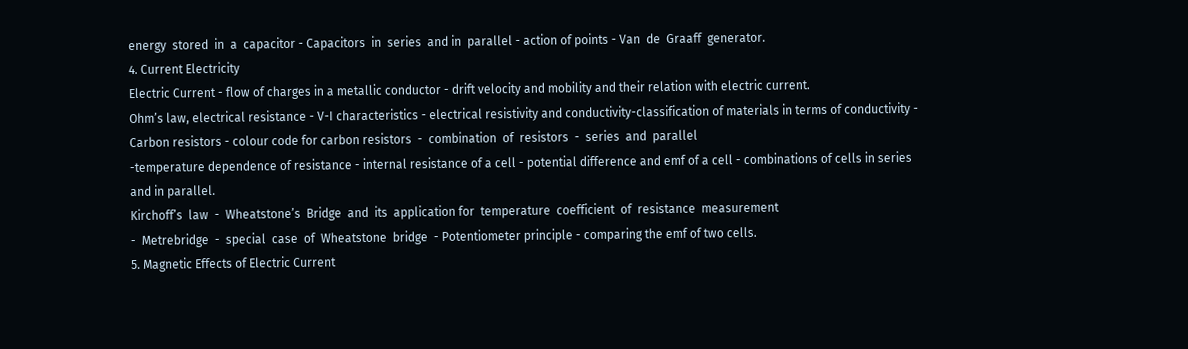energy  stored  in  a  capacitor - Capacitors  in  series  and in  parallel - action of points - Van  de  Graaff  generator.
4. Current Electricity
Electric Current - flow of charges in a metallic conductor - drift velocity and mobility and their relation with electric current.
Ohm’s law, electrical resistance - V-I characteristics - electrical resistivity and conductivity-classification of materials in terms of conductivity - Carbon resistors - colour code for carbon resistors  -  combination  of  resistors  -  series  and  parallel
-temperature dependence of resistance - internal resistance of a cell - potential difference and emf of a cell - combinations of cells in series and in parallel.
Kirchoff’s  law  -  Wheatstone’s  Bridge  and  its  application for  temperature  coefficient  of  resistance  measurement
-  Metrebridge  -  special  case  of  Wheatstone  bridge  - Potentiometer principle - comparing the emf of two cells.
5. Magnetic Effects of Electric Current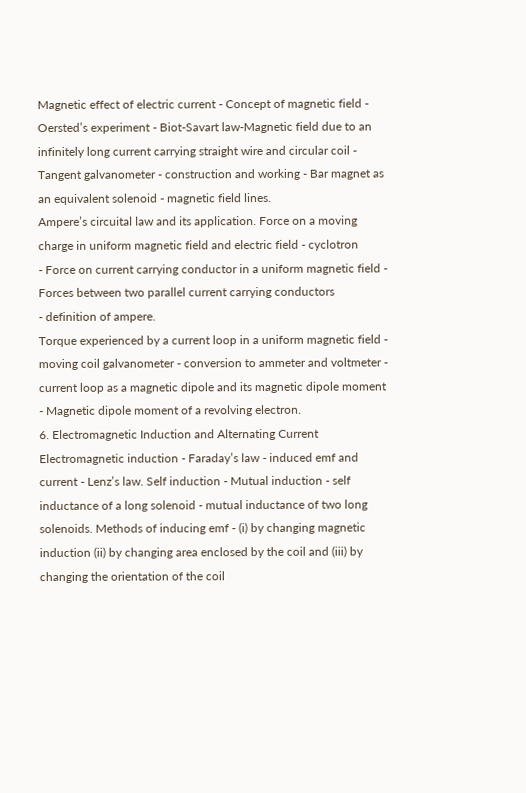Magnetic effect of electric current - Concept of magnetic field - Oersted’s experiment - Biot-Savart law-Magnetic field due to an infinitely long current carrying straight wire and circular coil - Tangent galvanometer - construction and working - Bar magnet as an equivalent solenoid - magnetic field lines.
Ampere’s circuital law and its application. Force on a moving charge in uniform magnetic field and electric field - cyclotron
- Force on current carrying conductor in a uniform magnetic field - Forces between two parallel current carrying conductors
- definition of ampere.
Torque experienced by a current loop in a uniform magnetic field - moving coil galvanometer - conversion to ammeter and voltmeter - current loop as a magnetic dipole and its magnetic dipole moment - Magnetic dipole moment of a revolving electron.
6. Electromagnetic Induction and Alternating Current
Electromagnetic induction - Faraday’s law - induced emf and current - Lenz’s law. Self induction - Mutual induction - self inductance of a long solenoid - mutual inductance of two long solenoids. Methods of inducing emf - (i) by changing magnetic
induction (ii) by changing area enclosed by the coil and (iii) by changing the orientation of the coil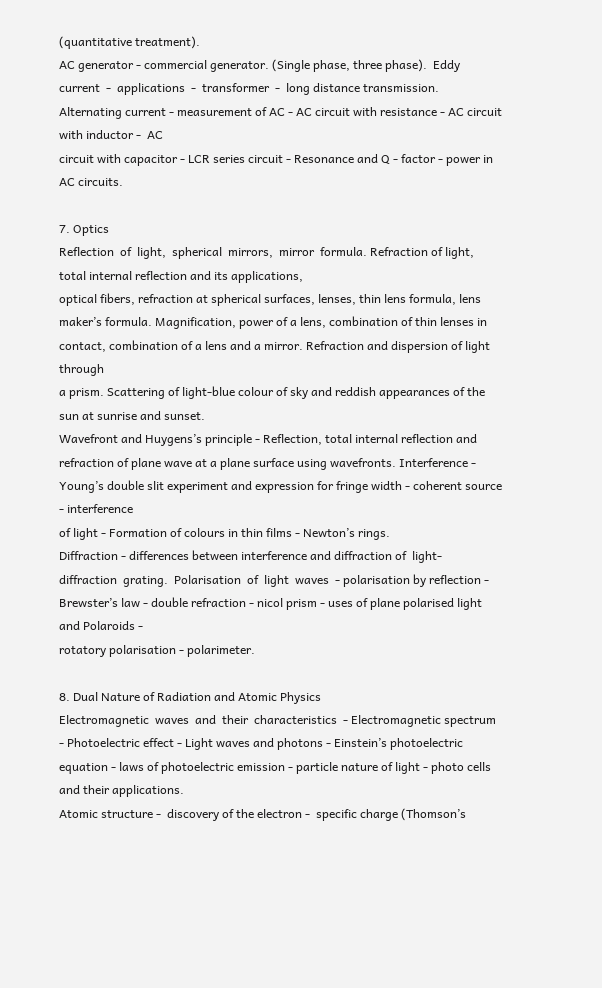(quantitative treatment).
AC generator - commercial generator. (Single phase, three phase).  Eddy  current  -  applications  -  transformer  -  long distance transmission. Alternating current - measurement of AC - AC circuit with resistance - AC circuit with inductor -  AC
circuit with capacitor - LCR series circuit - Resonance and Q - factor - power in AC circuits.

7. Optics
Reflection  of  light,  spherical  mirrors,  mirror  formula. Refraction of light, total internal reflection and its applications,
optical fibers, refraction at spherical surfaces, lenses, thin lens formula, lens maker’s formula. Magnification, power of a lens, combination of thin lenses in contact, combination of a lens and a mirror. Refraction and dispersion of light through
a prism. Scattering of light-blue colour of sky and reddish appearances of the sun at sunrise and sunset.
Wavefront and Huygens’s principle - Reflection, total internal reflection and refraction of plane wave at a plane surface using wavefronts. Interference - Young’s double slit experiment and expression for fringe width - coherent source - interference
of light - Formation of colours in thin films - Newton’s rings.
Diffraction - differences between interference and diffraction of  light-  diffraction  grating.  Polarisation  of  light  waves  - polarisation by reflection - Brewster’s law - double refraction - nicol prism - uses of plane polarised light and Polaroids -
rotatory polarisation - polarimeter.

8. Dual Nature of Radiation and Atomic Physics
Electromagnetic  waves  and  their  characteristics  - Electromagnetic spectrum - Photoelectric effect - Light waves and photons - Einstein’s photoelectric equation - laws of photoelectric emission - particle nature of light - photo cells and their applications.
Atomic structure -  discovery of the electron -  specific charge (Thomson’s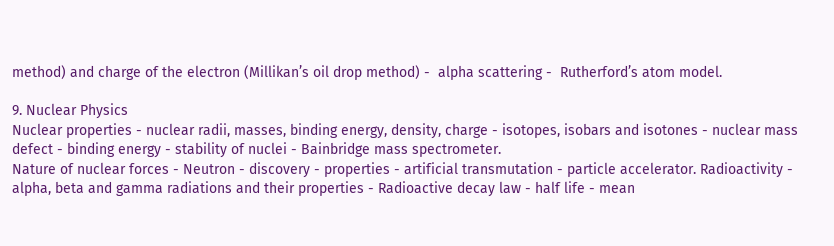method) and charge of the electron (Millikan’s oil drop method) -  alpha scattering -  Rutherford’s atom model.

9. Nuclear Physics
Nuclear properties - nuclear radii, masses, binding energy, density, charge - isotopes, isobars and isotones - nuclear mass defect - binding energy - stability of nuclei - Bainbridge mass spectrometer.
Nature of nuclear forces - Neutron - discovery - properties - artificial transmutation - particle accelerator. Radioactivity - alpha, beta and gamma radiations and their properties - Radioactive decay law - half life - mean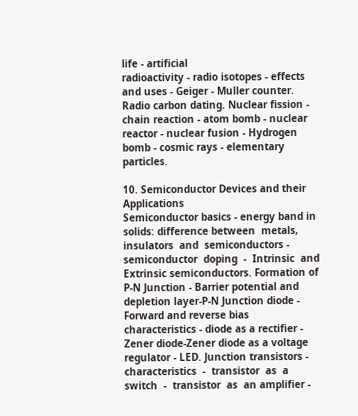life - artificial
radioactivity - radio isotopes - effects and uses - Geiger - Muller counter. Radio carbon dating. Nuclear fission - chain reaction - atom bomb - nuclear reactor - nuclear fusion - Hydrogen bomb - cosmic rays - elementary particles.

10. Semiconductor Devices and their Applications
Semiconductor basics - energy band in solids: difference between  metals,  insulators  and  semiconductors -  semiconductor  doping  -  Intrinsic  and  Extrinsic semiconductors. Formation of P-N Junction - Barrier potential and depletion layer-P-N Junction diode - Forward and reverse bias characteristics - diode as a rectifier - Zener diode-Zener diode as a voltage regulator - LED. Junction transistors - characteristics  -  transistor  as  a  switch  -  transistor  as  an amplifier -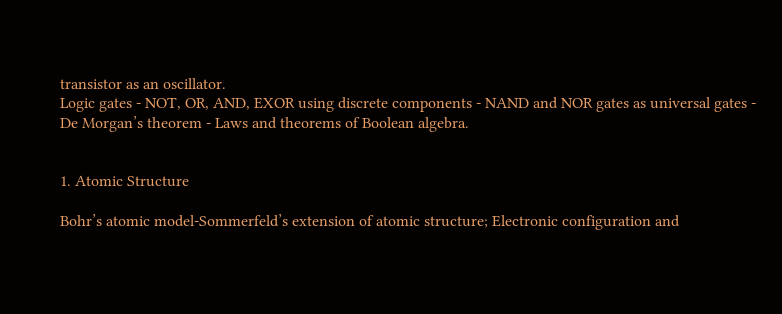transistor as an oscillator.
Logic gates - NOT, OR, AND, EXOR using discrete components - NAND and NOR gates as universal gates - De Morgan’s theorem - Laws and theorems of Boolean algebra.


1. Atomic Structure

Bohr’s atomic model-Sommerfeld’s extension of atomic structure; Electronic configuration and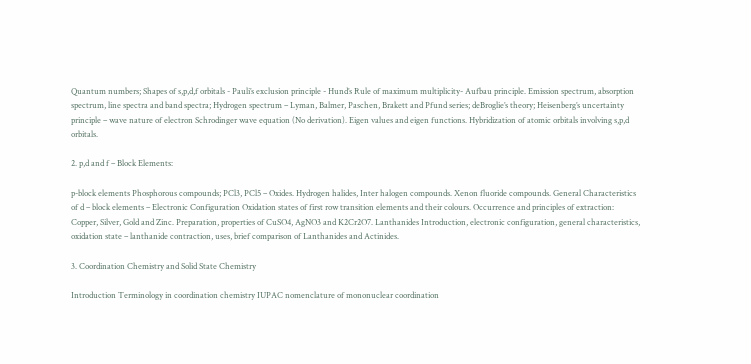Quantum numbers; Shapes of s,p,d,f orbitals - Pauli’s exclusion principle - Hund’s Rule of maximum multiplicity- Aufbau principle. Emission spectrum, absorption spectrum, line spectra and band spectra; Hydrogen spectrum – Lyman, Balmer, Paschen, Brakett and Pfund series; deBroglie’s theory; Heisenberg’s uncertainty principle – wave nature of electron Schrodinger wave equation (No derivation). Eigen values and eigen functions. Hybridization of atomic orbitals involving s,p,d orbitals.

2. p,d and f – Block Elements:

p-block elements Phosphorous compounds; PCl3, PCl5 – Oxides. Hydrogen halides, Inter halogen compounds. Xenon fluoride compounds. General Characteristics of d – block elements – Electronic Configuration Oxidation states of first row transition elements and their colours. Occurrence and principles of extraction: Copper, Silver, Gold and Zinc. Preparation, properties of CuSO4, AgNO3 and K2Cr2O7. Lanthanides Introduction, electronic configuration, general characteristics, oxidation state – lanthanide contraction, uses, brief comparison of Lanthanides and Actinides.

3. Coordination Chemistry and Solid State Chemistry

Introduction Terminology in coordination chemistry IUPAC nomenclature of mononuclear coordination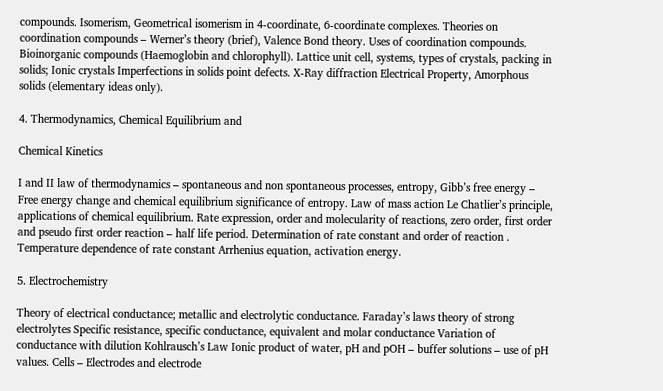compounds. Isomerism, Geometrical isomerism in 4-coordinate, 6-coordinate complexes. Theories on coordination compounds – Werner’s theory (brief), Valence Bond theory. Uses of coordination compounds. Bioinorganic compounds (Haemoglobin and chlorophyll). Lattice unit cell, systems, types of crystals, packing in solids; Ionic crystals Imperfections in solids point defects. X-Ray diffraction Electrical Property, Amorphous solids (elementary ideas only).

4. Thermodynamics, Chemical Equilibrium and

Chemical Kinetics

I and II law of thermodynamics – spontaneous and non spontaneous processes, entropy, Gibb’s free energy – Free energy change and chemical equilibrium significance of entropy. Law of mass action Le Chatlier’s principle, applications of chemical equilibrium. Rate expression, order and molecularity of reactions, zero order, first order and pseudo first order reaction – half life period. Determination of rate constant and order of reaction . Temperature dependence of rate constant Arrhenius equation, activation energy.

5. Electrochemistry

Theory of electrical conductance; metallic and electrolytic conductance. Faraday’s laws theory of strong electrolytes Specific resistance, specific conductance, equivalent and molar conductance Variation of conductance with dilution Kohlrausch’s Law Ionic product of water, pH and pOH – buffer solutions – use of pH values. Cells – Electrodes and electrode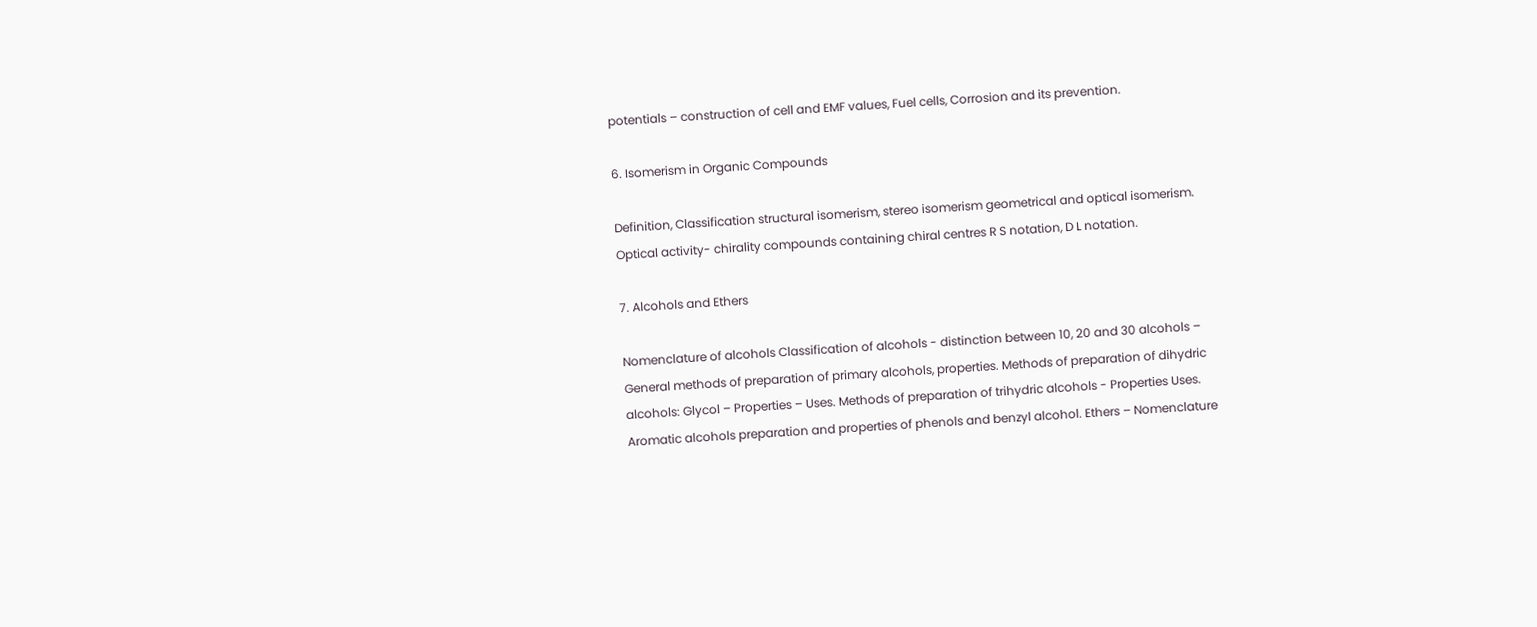potentials – construction of cell and EMF values, Fuel cells, Corrosion and its prevention.

6. Isomerism in Organic Compounds

Definition, Classification structural isomerism, stereo isomerism geometrical and optical isomerism. Optical activity- chirality compounds containing chiral centres R S notation, D L notation.

7. Alcohols and Ethers

Nomenclature of alcohols Classification of alcohols - distinction between 10, 20 and 30 alcohols – General methods of preparation of primary alcohols, properties. Methods of preparation of dihydric alcohols: Glycol – Properties – Uses. Methods of preparation of trihydric alcohols - Properties Uses. Aromatic alcohols preparation and properties of phenols and benzyl alcohol. Ethers – Nomenclature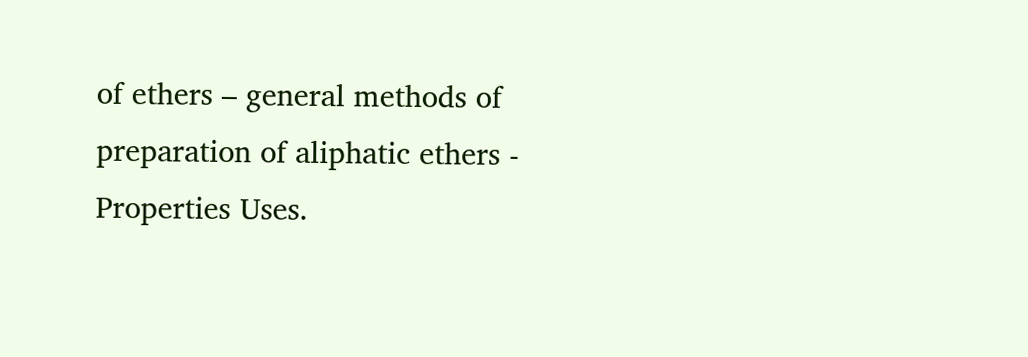of ethers – general methods of preparation of aliphatic ethers - Properties Uses.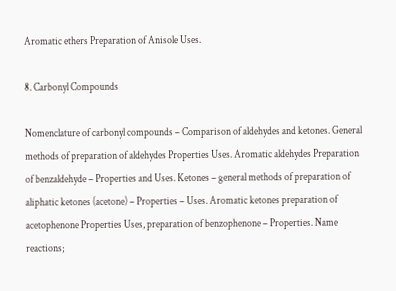Aromatic ethers Preparation of Anisole Uses.

8. Carbonyl Compounds

Nomenclature of carbonyl compounds – Comparison of aldehydes and ketones. General methods of preparation of aldehydes Properties Uses. Aromatic aldehydes Preparation of benzaldehyde – Properties and Uses. Ketones – general methods of preparation of aliphatic ketones (acetone) – Properties – Uses. Aromatic ketones preparation of acetophenone Properties Uses, preparation of benzophenone – Properties. Name reactions;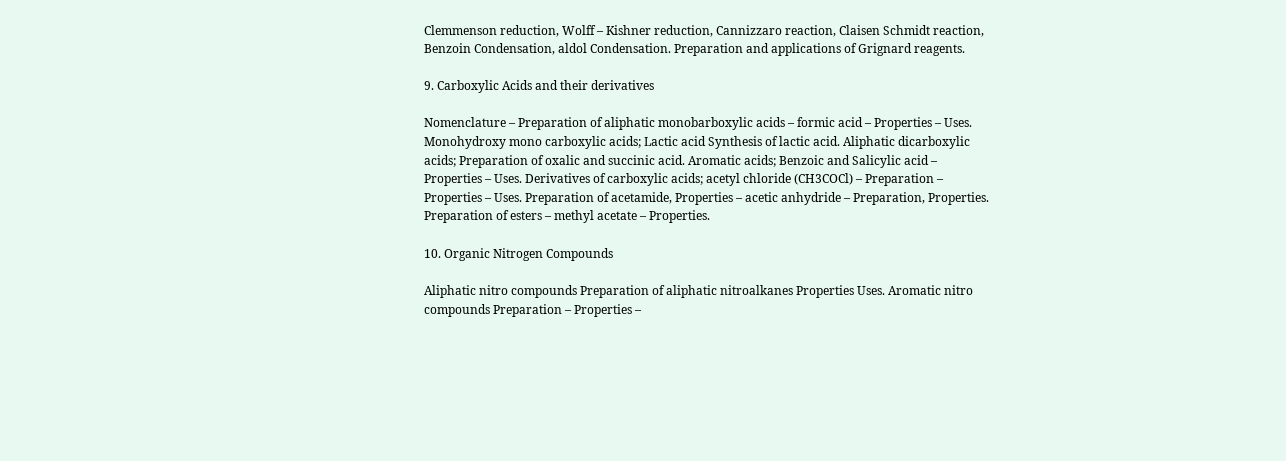Clemmenson reduction, Wolff – Kishner reduction, Cannizzaro reaction, Claisen Schmidt reaction, Benzoin Condensation, aldol Condensation. Preparation and applications of Grignard reagents.

9. Carboxylic Acids and their derivatives

Nomenclature – Preparation of aliphatic monobarboxylic acids – formic acid – Properties – Uses. Monohydroxy mono carboxylic acids; Lactic acid Synthesis of lactic acid. Aliphatic dicarboxylic acids; Preparation of oxalic and succinic acid. Aromatic acids; Benzoic and Salicylic acid – Properties – Uses. Derivatives of carboxylic acids; acetyl chloride (CH3COCl) – Preparation – Properties – Uses. Preparation of acetamide, Properties – acetic anhydride – Preparation, Properties. Preparation of esters – methyl acetate – Properties.

10. Organic Nitrogen Compounds

Aliphatic nitro compounds Preparation of aliphatic nitroalkanes Properties Uses. Aromatic nitro compounds Preparation – Properties –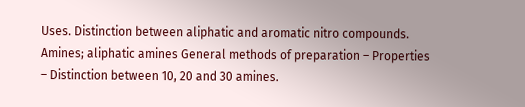Uses. Distinction between aliphatic and aromatic nitro compounds. Amines; aliphatic amines General methods of preparation – Properties – Distinction between 10, 20 and 30 amines.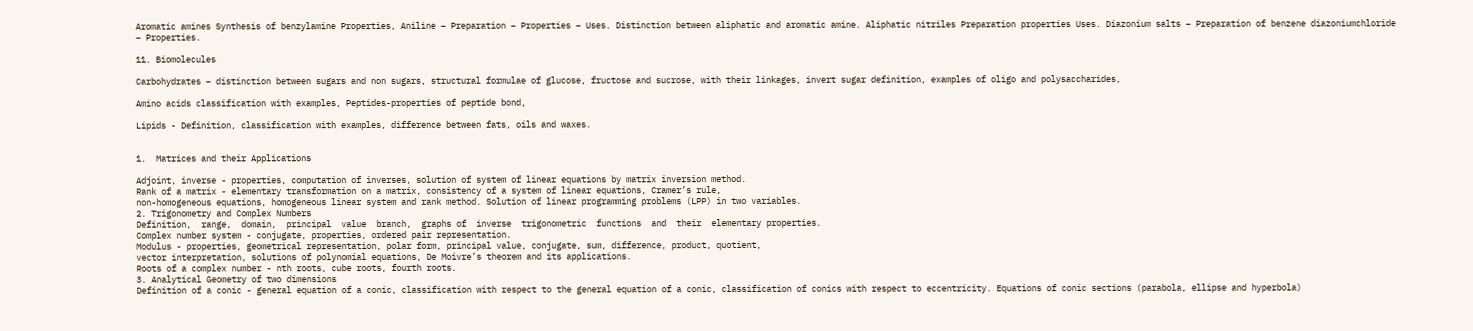Aromatic amines Synthesis of benzylamine Properties, Aniline – Preparation – Properties – Uses. Distinction between aliphatic and aromatic amine. Aliphatic nitriles Preparation properties Uses. Diazonium salts – Preparation of benzene diazoniumchloride – Properties.

11. Biomolecules

Carbohydrates – distinction between sugars and non sugars, structural formulae of glucose, fructose and sucrose, with their linkages, invert sugar definition, examples of oligo and polysaccharides,

Amino acids classification with examples, Peptides-properties of peptide bond,

Lipids - Definition, classification with examples, difference between fats, oils and waxes.


1.  Matrices and their Applications

Adjoint, inverse - properties, computation of inverses, solution of system of linear equations by matrix inversion method.
Rank of a matrix - elementary transformation on a matrix, consistency of a system of linear equations, Cramer’s rule,
non-homogeneous equations, homogeneous linear system and rank method. Solution of linear programming problems (LPP) in two variables.
2. Trigonometry and Complex Numbers
Definition,  range,  domain,  principal  value  branch,  graphs of  inverse  trigonometric  functions  and  their  elementary properties.
Complex number system - conjugate, properties, ordered pair representation.
Modulus - properties, geometrical representation, polar form, principal value, conjugate, sum, difference, product, quotient,
vector interpretation, solutions of polynomial equations, De Moivre’s theorem and its applications.
Roots of a complex number - nth roots, cube roots, fourth roots.
3. Analytical Geometry of two dimensions
Definition of a conic - general equation of a conic, classification with respect to the general equation of a conic, classification of conics with respect to eccentricity. Equations of conic sections (parabola, ellipse and hyperbola)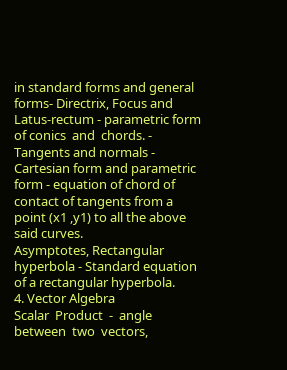in standard forms and general forms- Directrix, Focus and Latus-rectum - parametric form of conics  and  chords. -
Tangents and normals - Cartesian form and parametric form - equation of chord of contact of tangents from a point (x1 ,y1) to all the above said curves.
Asymptotes, Rectangular hyperbola - Standard equation of a rectangular hyperbola.
4. Vector Algebra
Scalar  Product  -  angle  between  two  vectors,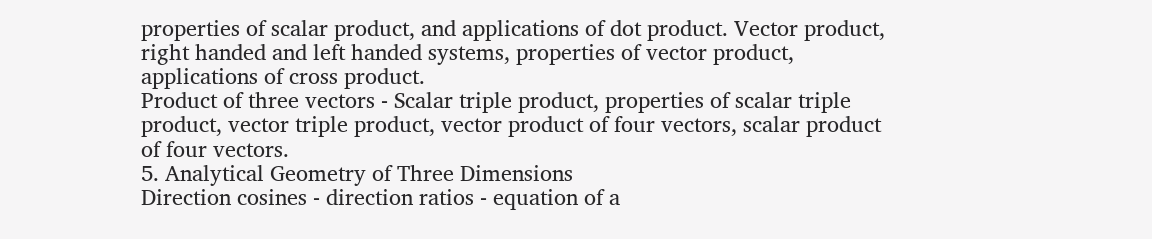properties of scalar product, and applications of dot product. Vector product, right handed and left handed systems, properties of vector product, applications of cross product.
Product of three vectors - Scalar triple product, properties of scalar triple product, vector triple product, vector product of four vectors, scalar product of four vectors.
5. Analytical Geometry of Three Dimensions
Direction cosines - direction ratios - equation of a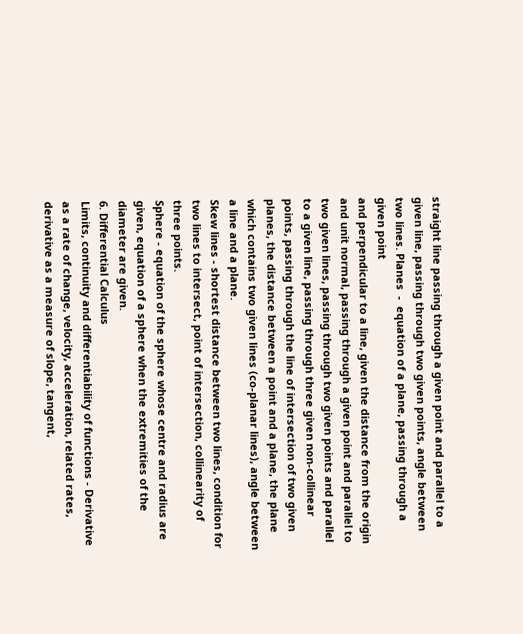straight line passing through a given point and parallel to a given line, passing through two given points, angle between two lines. Planes  -  equation of a plane, passing through a given point
and perpendicular to a line, given the distance from the origin and unit normal, passing through a given point and parallel to two given lines, passing through two given points and parallel to a given line, passing through three given non-collinear points, passing through the line of intersection of two given planes, the distance between a point and a plane, the plane which contains two given lines (co-planar lines), angle between a line and a plane.
Skew lines - shortest distance between two lines, condition for two lines to intersect, point of intersection, collinearity of three points.
Sphere - equation of the sphere whose centre and radius are given, equation of a sphere when the extremities of the diameter are given.
6. Differential Calculus
Limits, continuity and differentiability of functions - Derivative as a rate of change, velocity, acceleration, related rates, derivative as a measure of slope, tangent,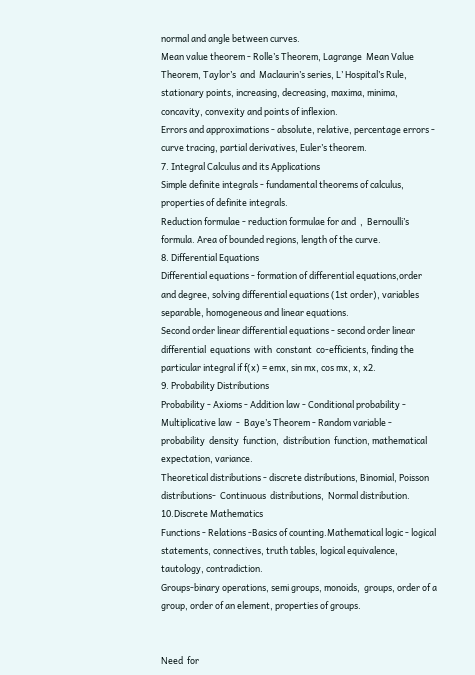normal and angle between curves.
Mean value theorem - Rolle’s Theorem, Lagrange  Mean Value Theorem, Taylor’s  and  Maclaurin’s series, L’ Hospital’s Rule, stationary points, increasing, decreasing, maxima, minima, concavity, convexity and points of inflexion.
Errors and approximations - absolute, relative, percentage errors - curve tracing, partial derivatives, Euler’s theorem.
7. Integral Calculus and its Applications
Simple definite integrals - fundamental theorems of calculus, properties of definite integrals.
Reduction formulae - reduction formulae for and  ,  Bernoulli’s formula. Area of bounded regions, length of the curve.
8. Differential Equations
Differential equations - formation of differential equations,order and degree, solving differential equations (1st order), variables separable, homogeneous and linear equations.
Second order linear differential equations - second order linear  differential  equations  with  constant  co-efficients, finding the particular integral if f(x) = emx, sin mx, cos mx, x, x2.
9. Probability Distributions
Probability - Axioms - Addition law - Conditional probability - Multiplicative law  -  Baye’s Theorem - Random variable -  probability  density  function,  distribution  function, mathematical expectation, variance.
Theoretical distributions - discrete distributions, Binomial, Poisson  distributions-  Continuous  distributions,  Normal distribution.
10.Discrete Mathematics
Functions - Relations -Basics of counting.Mathematical logic - logical statements, connectives, truth tables, logical equivalence, tautology, contradiction.
Groups-binary operations, semi groups, monoids,  groups, order of a group, order of an element, properties of groups.


Need  for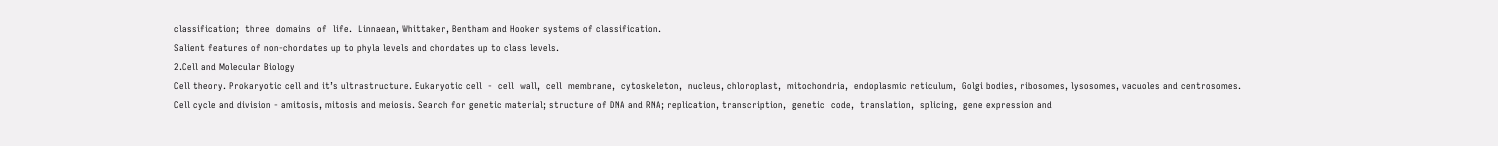classification;  three  domains  of  life.  Linnaean, Whittaker, Bentham and Hooker systems of classification.
Salient features of non-chordates up to phyla levels and chordates up to class levels.
2.Cell and Molecular Biology
Cell theory. Prokaryotic cell and it’s ultrastructure. Eukaryotic cell  -  cell  wall,  cell  membrane,  cytoskeleton,  nucleus, chloroplast,  mitochondria,  endoplasmic reticulum,  Golgi bodies, ribosomes, lysosomes, vacuoles and centrosomes.
Cell cycle and division - amitosis, mitosis and meiosis. Search for genetic material; structure of DNA and RNA; replication, transcription,  genetic  code,  translation,  splicing,  gene expression and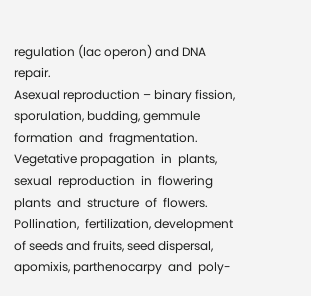regulation (lac operon) and DNA repair.
Asexual reproduction – binary fission, sporulation, budding, gemmule  formation  and  fragmentation.  Vegetative propagation  in  plants,  sexual  reproduction  in  flowering plants  and  structure  of  flowers.  Pollination,  fertilization, development of seeds and fruits, seed dispersal, apomixis, parthenocarpy  and  poly-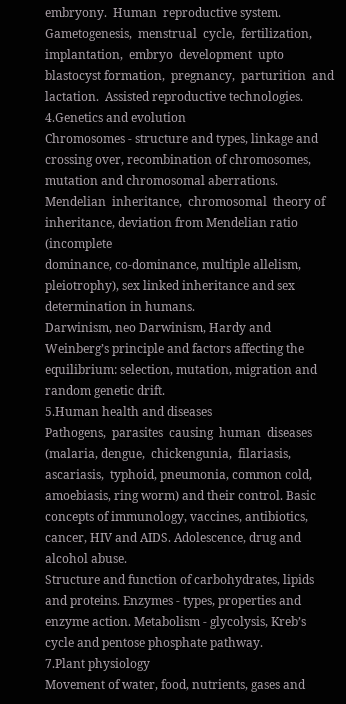embryony.  Human  reproductive system.  Gametogenesis,  menstrual  cycle,  fertilization, implantation,  embryo  development  upto  blastocyst formation,  pregnancy,  parturition  and  lactation.  Assisted reproductive technologies.
4.Genetics and evolution
Chromosomes - structure and types, linkage and crossing over, recombination of chromosomes, mutation and chromosomal aberrations.  Mendelian  inheritance,  chromosomal  theory of inheritance, deviation from Mendelian ratio (incomplete
dominance, co-dominance, multiple allelism, pleiotrophy), sex linked inheritance and sex determination in humans.
Darwinism, neo Darwinism, Hardy and Weinberg’s principle and factors affecting the equilibrium: selection, mutation, migration and random genetic drift.
5.Human health and diseases
Pathogens,  parasites  causing  human  diseases  (malaria, dengue,  chickengunia,  filariasis,  ascariasis,  typhoid, pneumonia, common cold, amoebiasis, ring worm) and their control. Basic concepts of immunology, vaccines, antibiotics, cancer, HIV and AIDS. Adolescence, drug and alcohol abuse.
Structure and function of carbohydrates, lipids and proteins. Enzymes - types, properties and enzyme action. Metabolism - glycolysis, Kreb’s cycle and pentose phosphate pathway.
7.Plant physiology
Movement of water, food, nutrients, gases and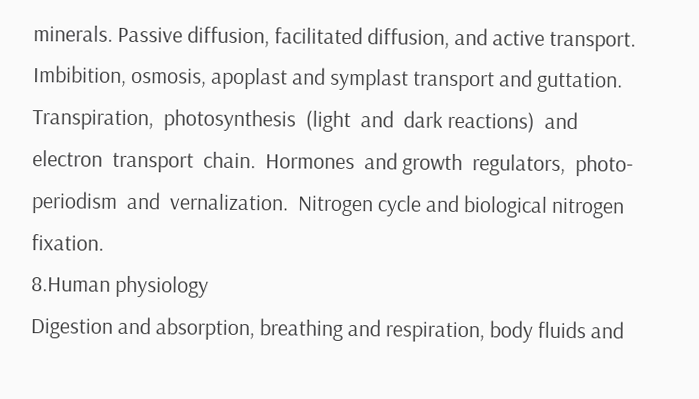minerals. Passive diffusion, facilitated diffusion, and active transport.
Imbibition, osmosis, apoplast and symplast transport and guttation.  Transpiration,  photosynthesis  (light  and  dark reactions)  and  electron  transport  chain.  Hormones  and growth  regulators,  photo-periodism  and  vernalization.  Nitrogen cycle and biological nitrogen fixation.
8.Human physiology
Digestion and absorption, breathing and respiration, body fluids and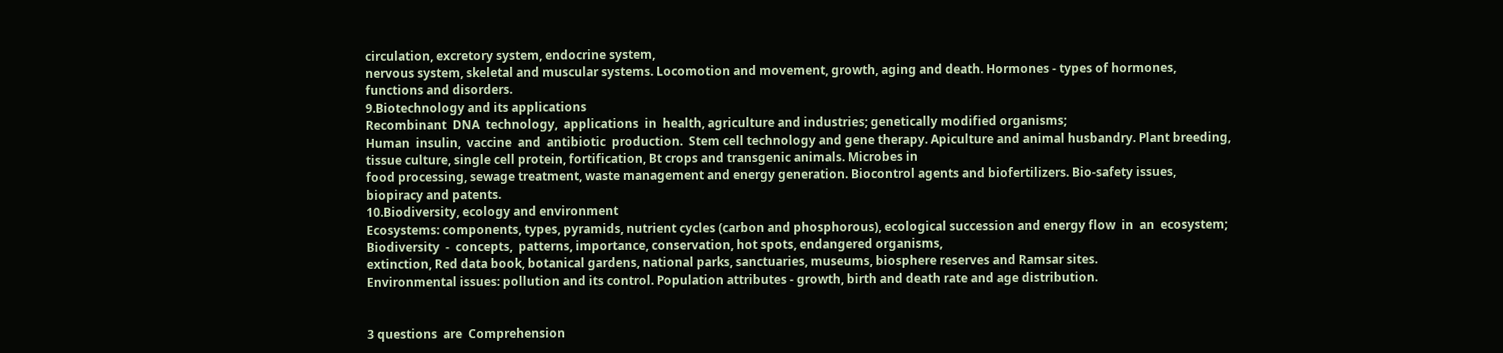circulation, excretory system, endocrine system,
nervous system, skeletal and muscular systems. Locomotion and movement, growth, aging and death. Hormones - types of hormones, functions and disorders.
9.Biotechnology and its applications
Recombinant  DNA  technology,  applications  in  health, agriculture and industries; genetically modified organisms;
Human  insulin,  vaccine  and  antibiotic  production.  Stem cell technology and gene therapy. Apiculture and animal husbandry. Plant breeding, tissue culture, single cell protein, fortification, Bt crops and transgenic animals. Microbes in
food processing, sewage treatment, waste management and energy generation. Biocontrol agents and biofertilizers. Bio-safety issues, biopiracy and patents.
10.Biodiversity, ecology and environment
Ecosystems: components, types, pyramids, nutrient cycles (carbon and phosphorous), ecological succession and energy flow  in  an  ecosystem;  Biodiversity  -  concepts,  patterns, importance, conservation, hot spots, endangered organisms,
extinction, Red data book, botanical gardens, national parks, sanctuaries, museums, biosphere reserves and Ramsar sites.
Environmental issues: pollution and its control. Population attributes - growth, birth and death rate and age distribution.


3 questions  are  Comprehension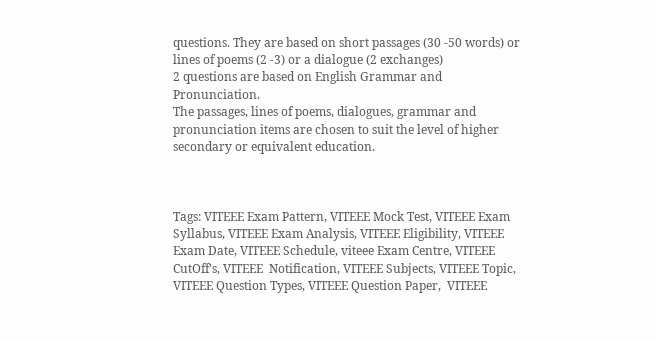questions. They are based on short passages (30 -50 words) or lines of poems (2 -3) or a dialogue (2 exchanges)
2 questions are based on English Grammar and Pronunciation.
The passages, lines of poems, dialogues, grammar and pronunciation items are chosen to suit the level of higher secondary or equivalent education.



Tags: VITEEE Exam Pattern, VITEEE Mock Test, VITEEE Exam Syllabus, VITEEE Exam Analysis, VITEEE Eligibility, VITEEE Exam Date, VITEEE Schedule, viteee Exam Centre, VITEEE CutOff’s, VITEEE  Notification, VITEEE Subjects, VITEEE Topic, VITEEE Question Types, VITEEE Question Paper,  VITEEE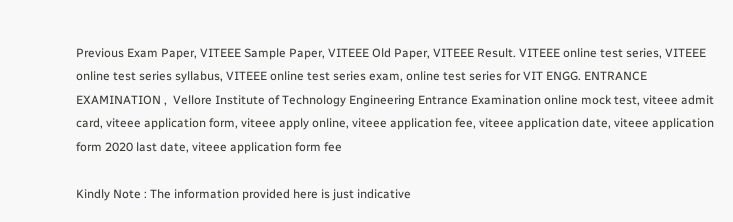Previous Exam Paper, VITEEE Sample Paper, VITEEE Old Paper, VITEEE Result. VITEEE online test series, VITEEE online test series syllabus, VITEEE online test series exam, online test series for VIT ENGG. ENTRANCE EXAMINATION ,  Vellore Institute of Technology Engineering Entrance Examination online mock test, viteee admit card, viteee application form, viteee apply online, viteee application fee, viteee application date, viteee application form 2020 last date, viteee application form fee

Kindly Note : The information provided here is just indicative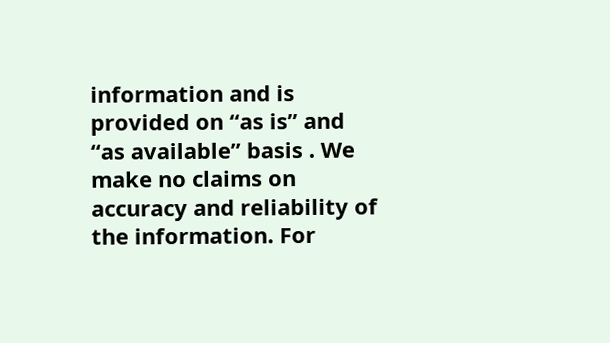information and is provided on “as is” and “as available” basis . We make no claims on accuracy and reliability of the information. For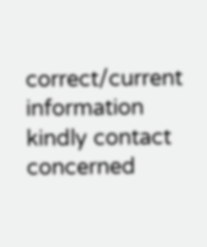correct/current information kindly contact concerned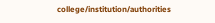college/institution/authorities